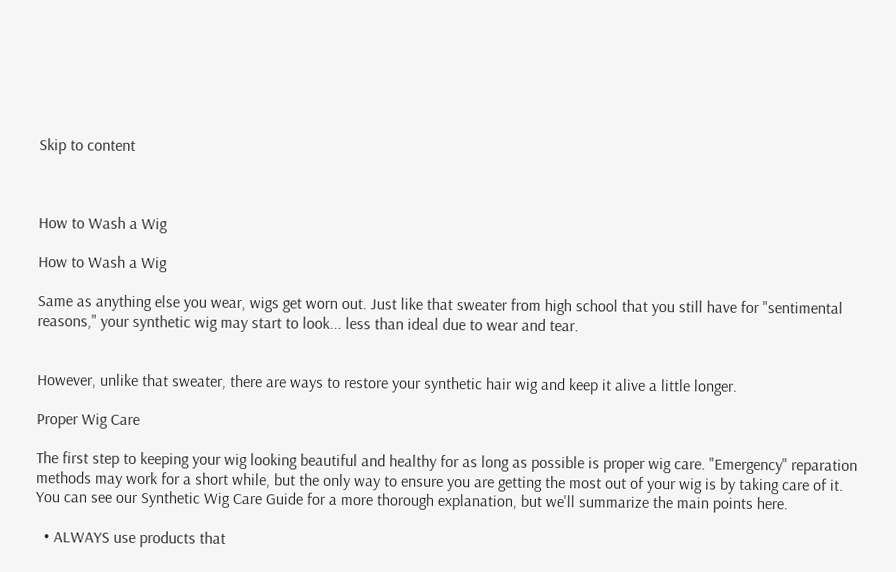Skip to content



How to Wash a Wig

How to Wash a Wig

Same as anything else you wear, wigs get worn out. Just like that sweater from high school that you still have for "sentimental reasons," your synthetic wig may start to look... less than ideal due to wear and tear.


However, unlike that sweater, there are ways to restore your synthetic hair wig and keep it alive a little longer.

Proper Wig Care

The first step to keeping your wig looking beautiful and healthy for as long as possible is proper wig care. "Emergency" reparation methods may work for a short while, but the only way to ensure you are getting the most out of your wig is by taking care of it. You can see our Synthetic Wig Care Guide for a more thorough explanation, but we'll summarize the main points here.

  • ALWAYS use products that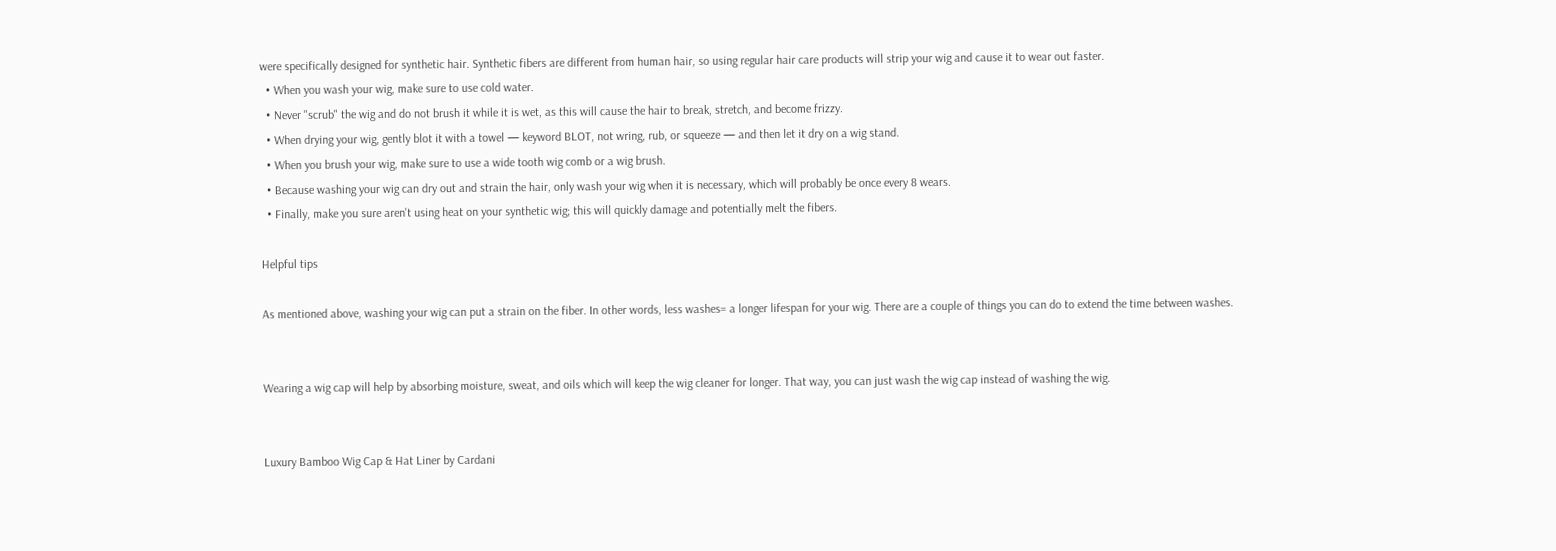were specifically designed for synthetic hair. Synthetic fibers are different from human hair, so using regular hair care products will strip your wig and cause it to wear out faster.
  • When you wash your wig, make sure to use cold water.
  • Never "scrub" the wig and do not brush it while it is wet, as this will cause the hair to break, stretch, and become frizzy.
  • When drying your wig, gently blot it with a towel — keyword BLOT, not wring, rub, or squeeze — and then let it dry on a wig stand.
  • When you brush your wig, make sure to use a wide tooth wig comb or a wig brush.
  • Because washing your wig can dry out and strain the hair, only wash your wig when it is necessary, which will probably be once every 8 wears.
  • Finally, make you sure aren't using heat on your synthetic wig; this will quickly damage and potentially melt the fibers.

Helpful tips

As mentioned above, washing your wig can put a strain on the fiber. In other words, less washes= a longer lifespan for your wig. There are a couple of things you can do to extend the time between washes.


Wearing a wig cap will help by absorbing moisture, sweat, and oils which will keep the wig cleaner for longer. That way, you can just wash the wig cap instead of washing the wig.


Luxury Bamboo Wig Cap & Hat Liner by Cardani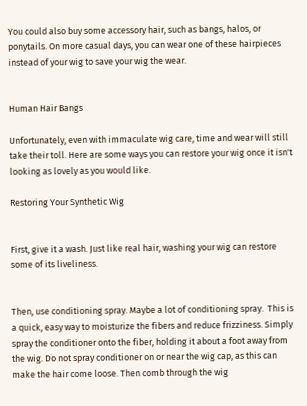You could also buy some accessory hair, such as bangs, halos, or ponytails. On more casual days, you can wear one of these hairpieces instead of your wig to save your wig the wear.


Human Hair Bangs

Unfortunately, even with immaculate wig care, time and wear will still take their toll. Here are some ways you can restore your wig once it isn't looking as lovely as you would like.

Restoring Your Synthetic Wig


First, give it a wash. Just like real hair, washing your wig can restore some of its liveliness.


Then, use conditioning spray. Maybe a lot of conditioning spray.  This is a quick, easy way to moisturize the fibers and reduce frizziness. Simply spray the conditioner onto the fiber, holding it about a foot away from the wig. Do not spray conditioner on or near the wig cap, as this can make the hair come loose. Then comb through the wig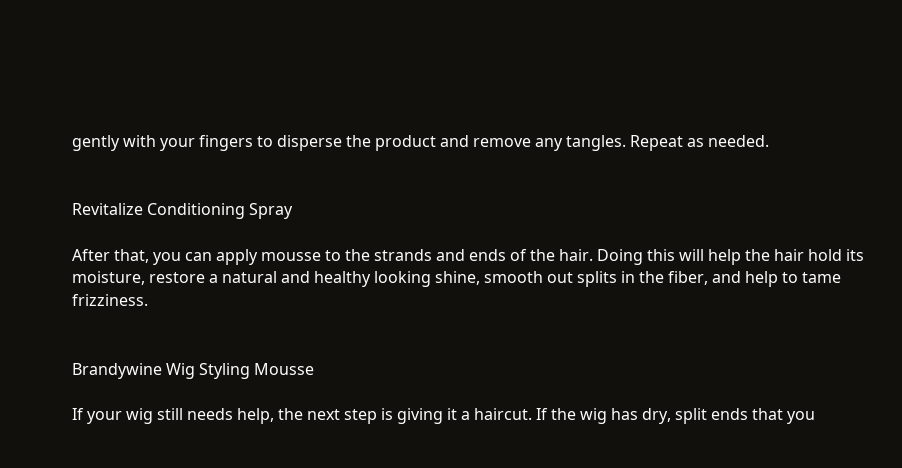gently with your fingers to disperse the product and remove any tangles. Repeat as needed.


Revitalize Conditioning Spray

After that, you can apply mousse to the strands and ends of the hair. Doing this will help the hair hold its moisture, restore a natural and healthy looking shine, smooth out splits in the fiber, and help to tame frizziness.


Brandywine Wig Styling Mousse

If your wig still needs help, the next step is giving it a haircut. If the wig has dry, split ends that you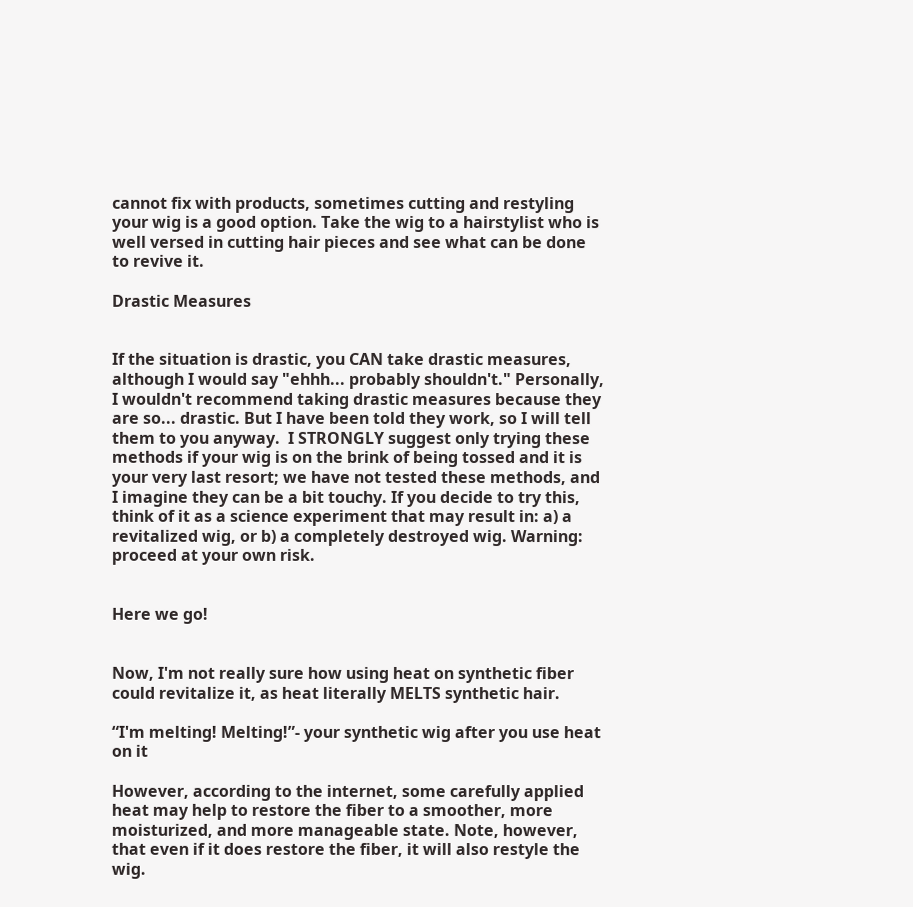cannot fix with products, sometimes cutting and restyling your wig is a good option. Take the wig to a hairstylist who is well versed in cutting hair pieces and see what can be done to revive it.

Drastic Measures


If the situation is drastic, you CAN take drastic measures, although I would say "ehhh... probably shouldn't." Personally, I wouldn't recommend taking drastic measures because they are so... drastic. But I have been told they work, so I will tell them to you anyway.  I STRONGLY suggest only trying these methods if your wig is on the brink of being tossed and it is your very last resort; we have not tested these methods, and I imagine they can be a bit touchy. If you decide to try this, think of it as a science experiment that may result in: a) a revitalized wig, or b) a completely destroyed wig. Warning: proceed at your own risk.


Here we go!


Now, I'm not really sure how using heat on synthetic fiber could revitalize it, as heat literally MELTS synthetic hair.

“I'm melting! Melting!”- your synthetic wig after you use heat on it

However, according to the internet, some carefully applied heat may help to restore the fiber to a smoother, more moisturized, and more manageable state. Note, however, that even if it does restore the fiber, it will also restyle the wig.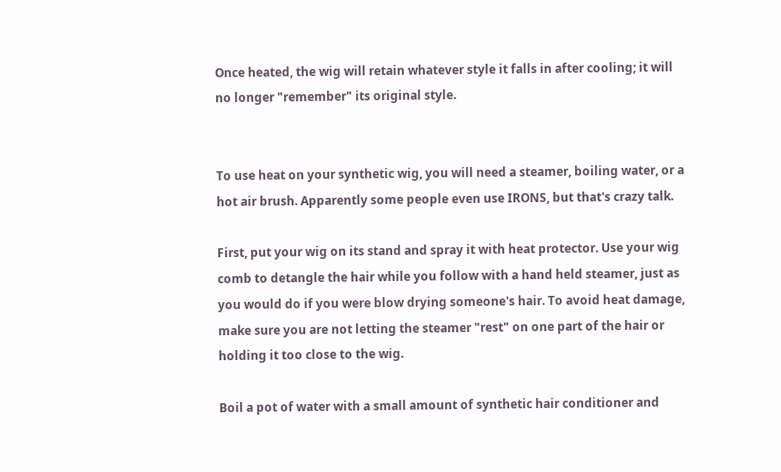Once heated, the wig will retain whatever style it falls in after cooling; it will no longer "remember" its original style.


To use heat on your synthetic wig, you will need a steamer, boiling water, or a hot air brush. Apparently some people even use IRONS, but that's crazy talk.

First, put your wig on its stand and spray it with heat protector. Use your wig comb to detangle the hair while you follow with a hand held steamer, just as you would do if you were blow drying someone's hair. To avoid heat damage, make sure you are not letting the steamer "rest" on one part of the hair or holding it too close to the wig.

Boil a pot of water with a small amount of synthetic hair conditioner and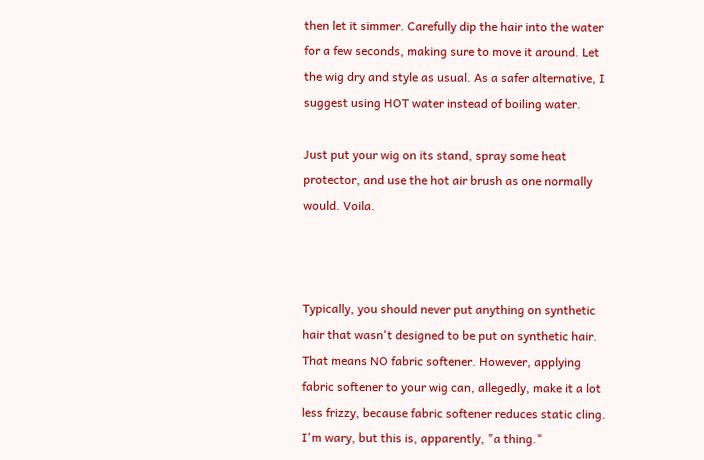then let it simmer. Carefully dip the hair into the water for a few seconds, making sure to move it around. Let the wig dry and style as usual. As a safer alternative, I suggest using HOT water instead of boiling water.

Just put your wig on its stand, spray some heat protector, and use the hot air brush as one normally would. Voila.



Typically, you should never put anything on synthetic hair that wasn't designed to be put on synthetic hair. That means NO fabric softener. However, applying fabric softener to your wig can, allegedly, make it a lot less frizzy, because fabric softener reduces static cling. I'm wary, but this is, apparently, "a thing."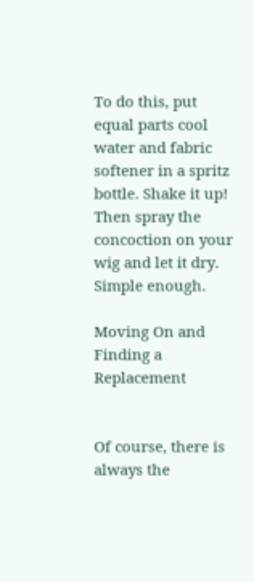To do this, put equal parts cool water and fabric softener in a spritz bottle. Shake it up! Then spray the concoction on your wig and let it dry. Simple enough.

Moving On and Finding a Replacement


Of course, there is always the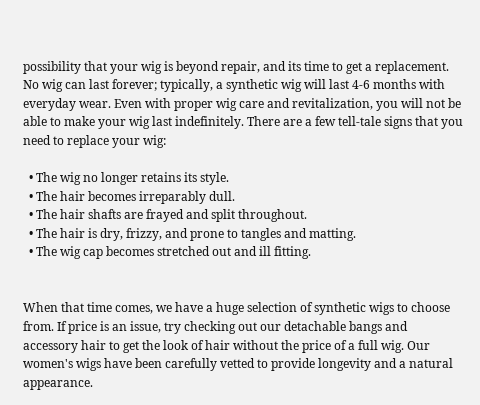possibility that your wig is beyond repair, and its time to get a replacement. No wig can last forever; typically, a synthetic wig will last 4-6 months with everyday wear. Even with proper wig care and revitalization, you will not be able to make your wig last indefinitely. There are a few tell-tale signs that you need to replace your wig:

  • The wig no longer retains its style.
  • The hair becomes irreparably dull.
  • The hair shafts are frayed and split throughout.
  • The hair is dry, frizzy, and prone to tangles and matting.
  • The wig cap becomes stretched out and ill fitting.


When that time comes, we have a huge selection of synthetic wigs to choose from. If price is an issue, try checking out our detachable bangs and accessory hair to get the look of hair without the price of a full wig. Our women's wigs have been carefully vetted to provide longevity and a natural appearance.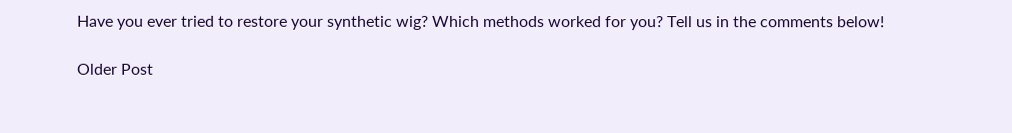Have you ever tried to restore your synthetic wig? Which methods worked for you? Tell us in the comments below!

Older Post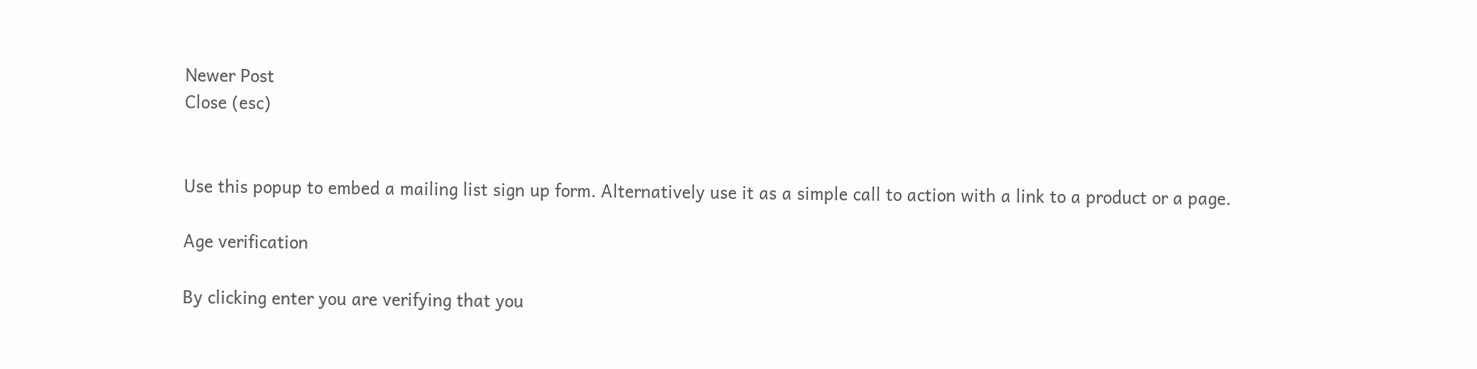Newer Post
Close (esc)


Use this popup to embed a mailing list sign up form. Alternatively use it as a simple call to action with a link to a product or a page.

Age verification

By clicking enter you are verifying that you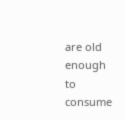are old enough to consume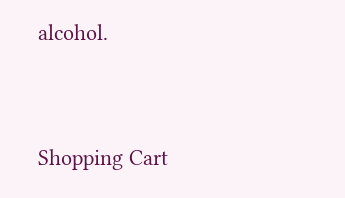alcohol.


Shopping Cart